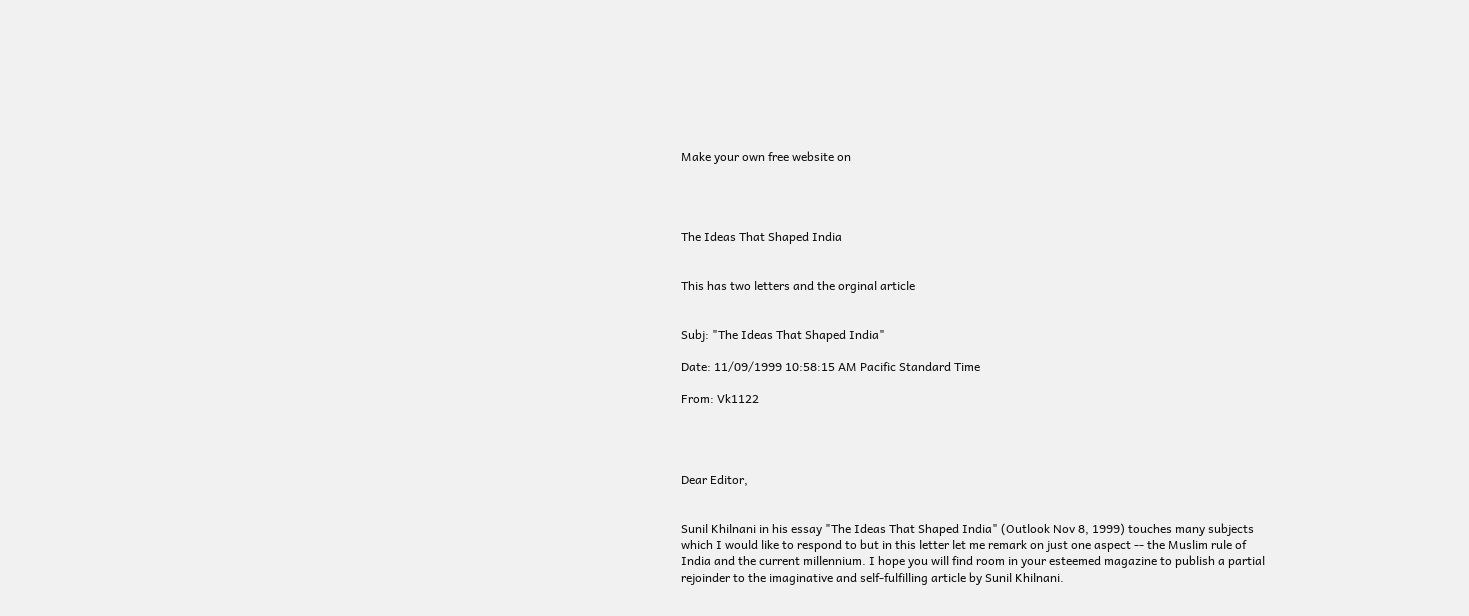Make your own free website on




The Ideas That Shaped India


This has two letters and the orginal article


Subj: "The Ideas That Shaped India"

Date: 11/09/1999 10:58:15 AM Pacific Standard Time

From: Vk1122




Dear Editor,


Sunil Khilnani in his essay "The Ideas That Shaped India" (Outlook Nov 8, 1999) touches many subjects which I would like to respond to but in this letter let me remark on just one aspect -- the Muslim rule of India and the current millennium. I hope you will find room in your esteemed magazine to publish a partial rejoinder to the imaginative and self-fulfilling article by Sunil Khilnani.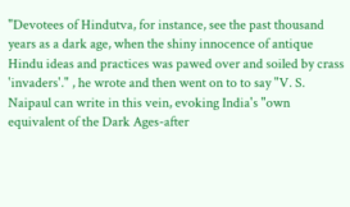"Devotees of Hindutva, for instance, see the past thousand years as a dark age, when the shiny innocence of antique Hindu ideas and practices was pawed over and soiled by crass 'invaders'." , he wrote and then went on to to say "V. S. Naipaul can write in this vein, evoking India's "own equivalent of the Dark Ages-after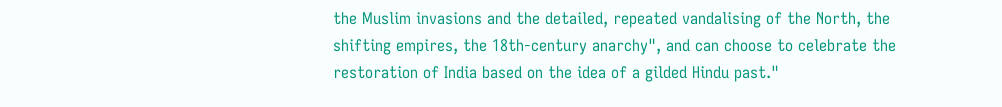the Muslim invasions and the detailed, repeated vandalising of the North, the shifting empires, the 18th-century anarchy", and can choose to celebrate the restoration of India based on the idea of a gilded Hindu past."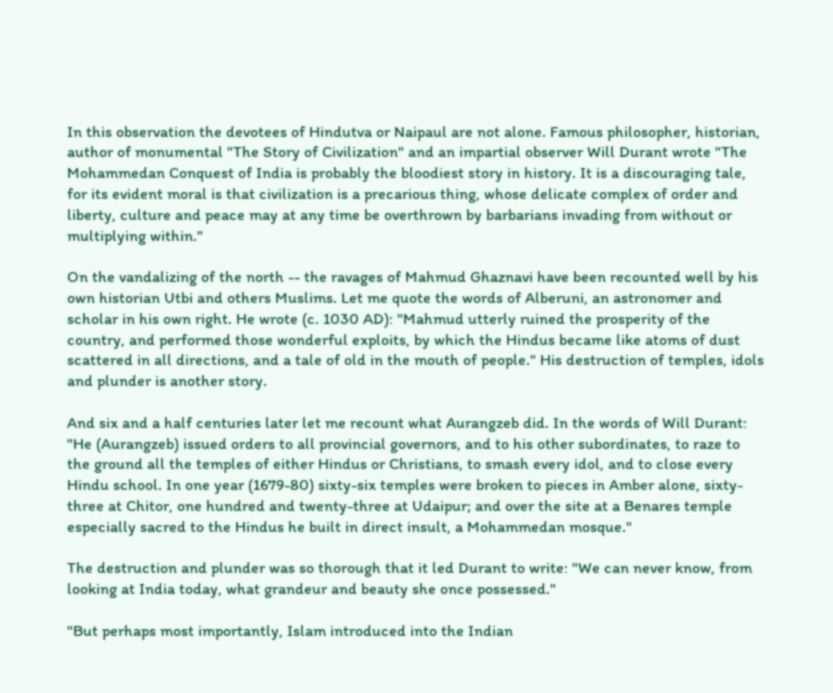In this observation the devotees of Hindutva or Naipaul are not alone. Famous philosopher, historian, author of monumental "The Story of Civilization" and an impartial observer Will Durant wrote "The Mohammedan Conquest of India is probably the bloodiest story in history. It is a discouraging tale, for its evident moral is that civilization is a precarious thing, whose delicate complex of order and liberty, culture and peace may at any time be overthrown by barbarians invading from without or multiplying within."

On the vandalizing of the north -- the ravages of Mahmud Ghaznavi have been recounted well by his own historian Utbi and others Muslims. Let me quote the words of Alberuni, an astronomer and scholar in his own right. He wrote (c. 1030 AD): "Mahmud utterly ruined the prosperity of the country, and performed those wonderful exploits, by which the Hindus became like atoms of dust scattered in all directions, and a tale of old in the mouth of people." His destruction of temples, idols and plunder is another story.

And six and a half centuries later let me recount what Aurangzeb did. In the words of Will Durant: "He (Aurangzeb) issued orders to all provincial governors, and to his other subordinates, to raze to the ground all the temples of either Hindus or Christians, to smash every idol, and to close every Hindu school. In one year (1679-80) sixty-six temples were broken to pieces in Amber alone, sixty-three at Chitor, one hundred and twenty-three at Udaipur; and over the site at a Benares temple especially sacred to the Hindus he built in direct insult, a Mohammedan mosque."

The destruction and plunder was so thorough that it led Durant to write: "We can never know, from looking at India today, what grandeur and beauty she once possessed."

"But perhaps most importantly, Islam introduced into the Indian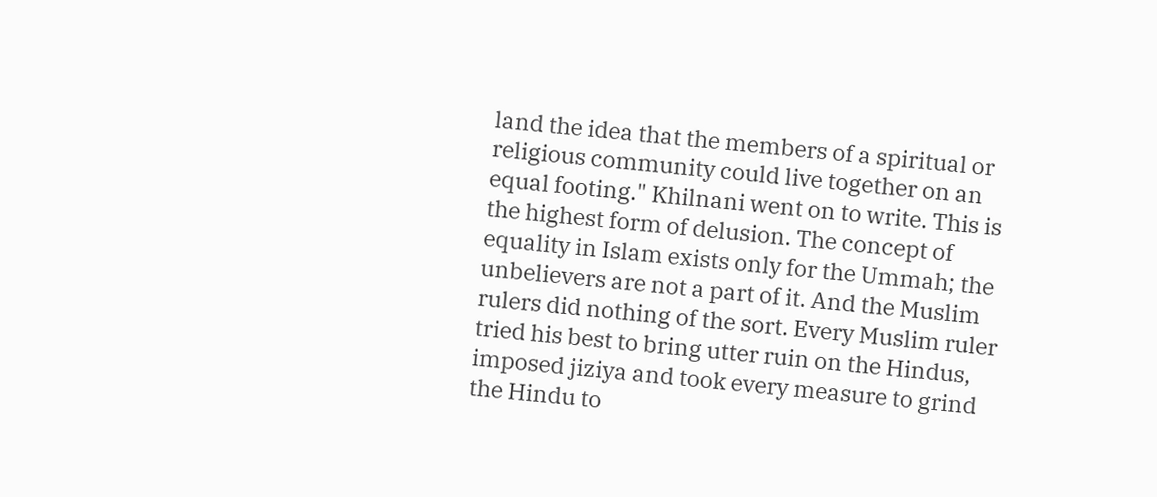land the idea that the members of a spiritual or religious community could live together on an equal footing." Khilnani went on to write. This is the highest form of delusion. The concept of equality in Islam exists only for the Ummah; the unbelievers are not a part of it. And the Muslim rulers did nothing of the sort. Every Muslim ruler tried his best to bring utter ruin on the Hindus, imposed jiziya and took every measure to grind the Hindu to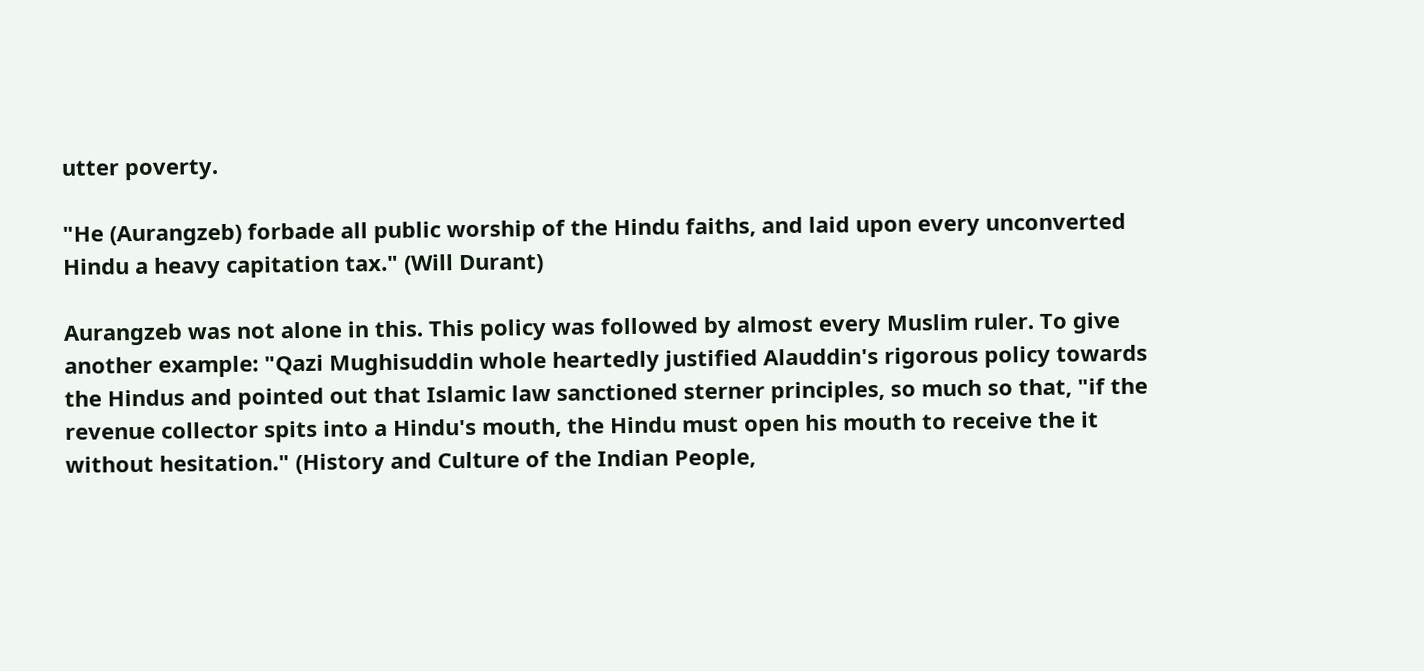utter poverty.

"He (Aurangzeb) forbade all public worship of the Hindu faiths, and laid upon every unconverted Hindu a heavy capitation tax." (Will Durant)

Aurangzeb was not alone in this. This policy was followed by almost every Muslim ruler. To give another example: "Qazi Mughisuddin whole heartedly justified Alauddin's rigorous policy towards the Hindus and pointed out that Islamic law sanctioned sterner principles, so much so that, "if the revenue collector spits into a Hindu's mouth, the Hindu must open his mouth to receive the it without hesitation." (History and Culture of the Indian People,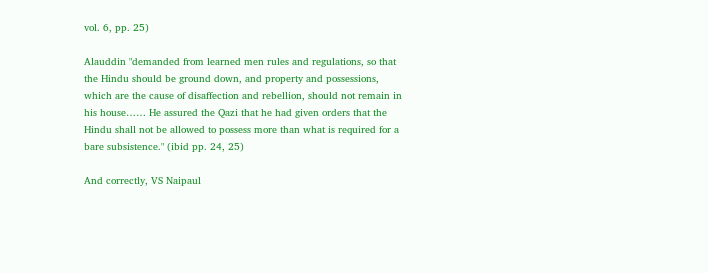vol. 6, pp. 25)

Alauddin "demanded from learned men rules and regulations, so that the Hindu should be ground down, and property and possessions, which are the cause of disaffection and rebellion, should not remain in his house…… He assured the Qazi that he had given orders that the Hindu shall not be allowed to possess more than what is required for a bare subsistence." (ibid pp. 24, 25)

And correctly, VS Naipaul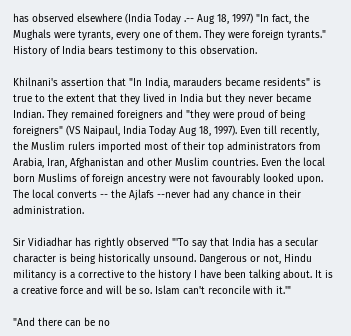has observed elsewhere (India Today .-- Aug 18, 1997) "In fact, the Mughals were tyrants, every one of them. They were foreign tyrants." History of India bears testimony to this observation.

Khilnani's assertion that "In India, marauders became residents" is true to the extent that they lived in India but they never became Indian. They remained foreigners and "they were proud of being foreigners" (VS Naipaul, India Today Aug 18, 1997). Even till recently, the Muslim rulers imported most of their top administrators from Arabia, Iran, Afghanistan and other Muslim countries. Even the local born Muslims of foreign ancestry were not favourably looked upon. The local converts -- the Ajlafs --never had any chance in their administration.

Sir Vidiadhar has rightly observed "'To say that India has a secular character is being historically unsound. Dangerous or not, Hindu militancy is a corrective to the history I have been talking about. It is a creative force and will be so. Islam can't reconcile with it.'"

"And there can be no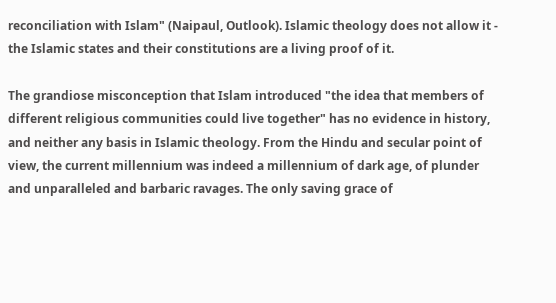reconciliation with Islam" (Naipaul, Outlook). Islamic theology does not allow it - the Islamic states and their constitutions are a living proof of it.

The grandiose misconception that Islam introduced "the idea that members of different religious communities could live together" has no evidence in history, and neither any basis in Islamic theology. From the Hindu and secular point of view, the current millennium was indeed a millennium of dark age, of plunder and unparalleled and barbaric ravages. The only saving grace of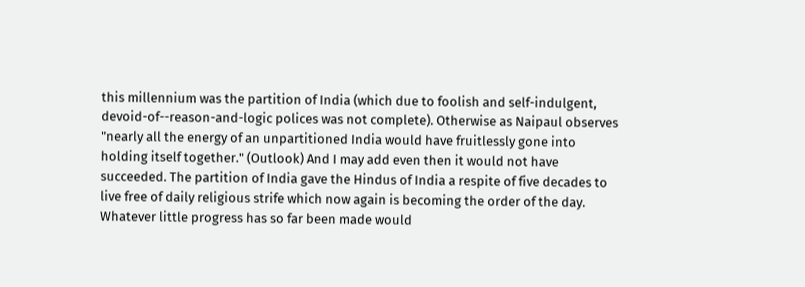this millennium was the partition of India (which due to foolish and self-indulgent, devoid-of--reason-and-logic polices was not complete). Otherwise as Naipaul observes "nearly all the energy of an unpartitioned India would have fruitlessly gone into holding itself together." (Outlook) And I may add even then it would not have succeeded. The partition of India gave the Hindus of India a respite of five decades to live free of daily religious strife which now again is becoming the order of the day. Whatever little progress has so far been made would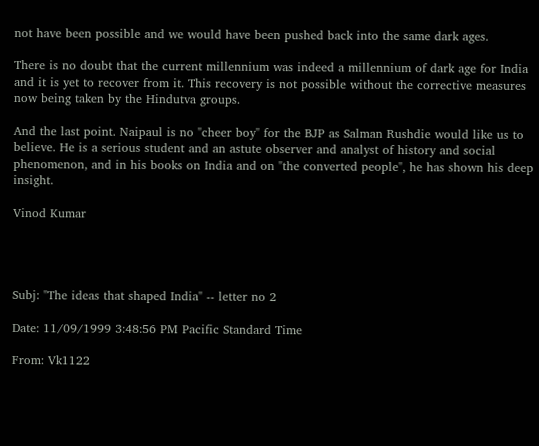not have been possible and we would have been pushed back into the same dark ages.

There is no doubt that the current millennium was indeed a millennium of dark age for India and it is yet to recover from it. This recovery is not possible without the corrective measures now being taken by the Hindutva groups.

And the last point. Naipaul is no "cheer boy" for the BJP as Salman Rushdie would like us to believe. He is a serious student and an astute observer and analyst of history and social phenomenon, and in his books on India and on "the converted people", he has shown his deep insight.

Vinod Kumar




Subj: "The ideas that shaped India" -- letter no 2

Date: 11/09/1999 3:48:56 PM Pacific Standard Time

From: Vk1122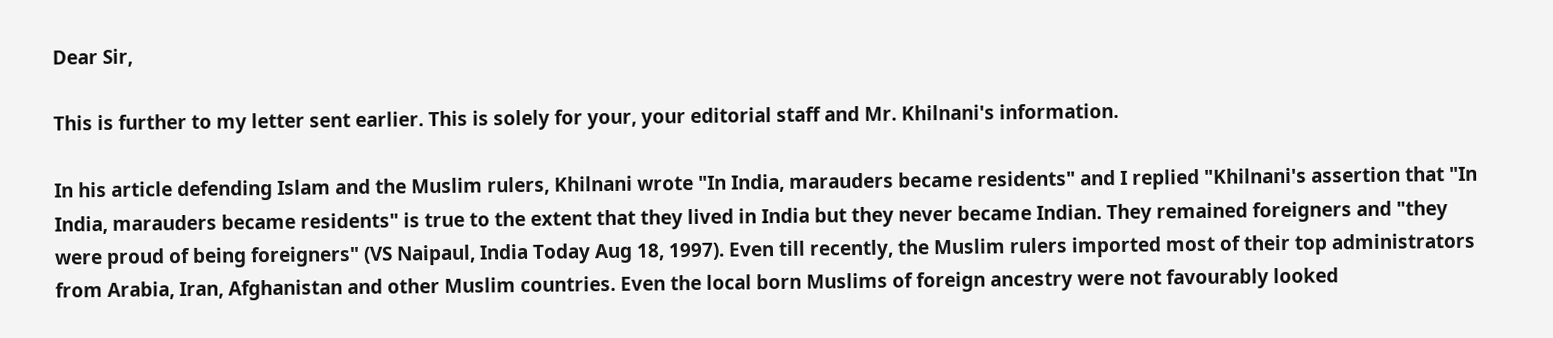Dear Sir,

This is further to my letter sent earlier. This is solely for your, your editorial staff and Mr. Khilnani's information.

In his article defending Islam and the Muslim rulers, Khilnani wrote "In India, marauders became residents" and I replied "Khilnani's assertion that "In India, marauders became residents" is true to the extent that they lived in India but they never became Indian. They remained foreigners and "they were proud of being foreigners" (VS Naipaul, India Today Aug 18, 1997). Even till recently, the Muslim rulers imported most of their top administrators from Arabia, Iran, Afghanistan and other Muslim countries. Even the local born Muslims of foreign ancestry were not favourably looked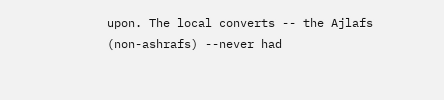upon. The local converts -- the Ajlafs (non-ashrafs) --never had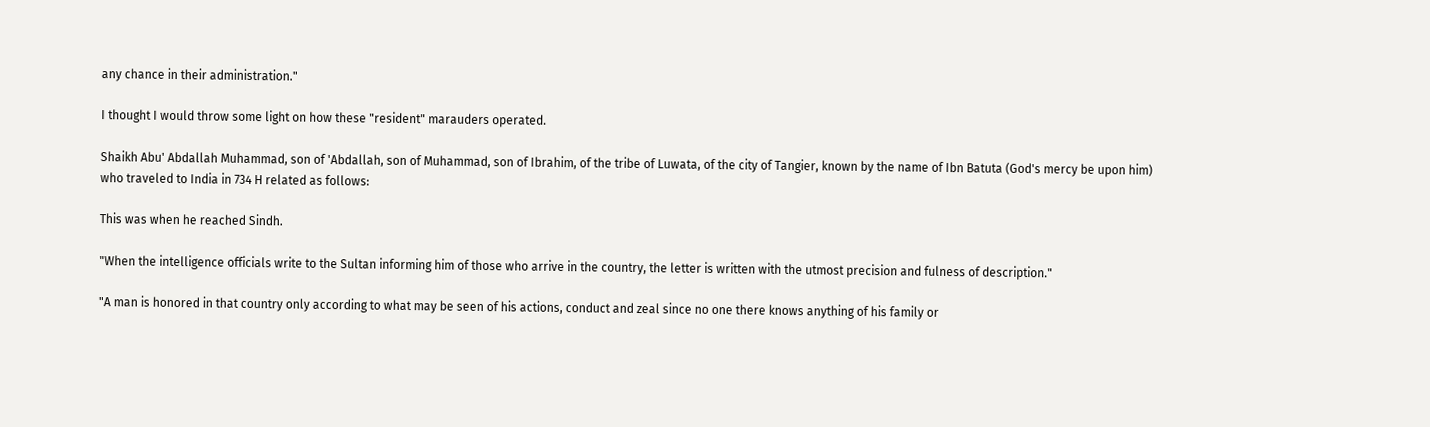any chance in their administration."

I thought I would throw some light on how these "resident" marauders operated.

Shaikh Abu' Abdallah Muhammad, son of 'Abdallah, son of Muhammad, son of Ibrahim, of the tribe of Luwata, of the city of Tangier, known by the name of Ibn Batuta (God's mercy be upon him) who traveled to India in 734 H related as follows:

This was when he reached Sindh.

"When the intelligence officials write to the Sultan informing him of those who arrive in the country, the letter is written with the utmost precision and fulness of description."

"A man is honored in that country only according to what may be seen of his actions, conduct and zeal since no one there knows anything of his family or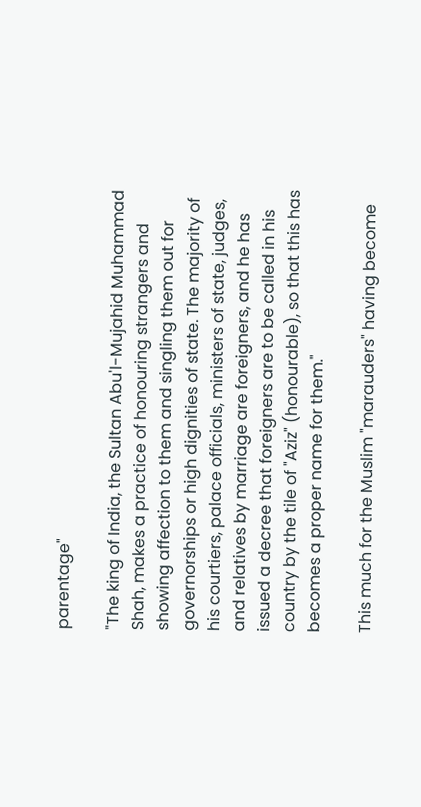parentage"

"The king of India, the Sultan Abu'l-Mujahid Muhammad Shah, makes a practice of honouring strangers and showing affection to them and singling them out for governorships or high dignities of state. The majority of his courtiers, palace officials, ministers of state, judges, and relatives by marriage are foreigners, and he has issued a decree that foreigners are to be called in his country by the tile of "Aziz" (honourable), so that this has becomes a proper name for them."

This much for the Muslim "marauders" having become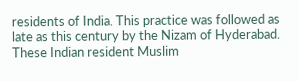residents of India. This practice was followed as late as this century by the Nizam of Hyderabad. These Indian resident Muslim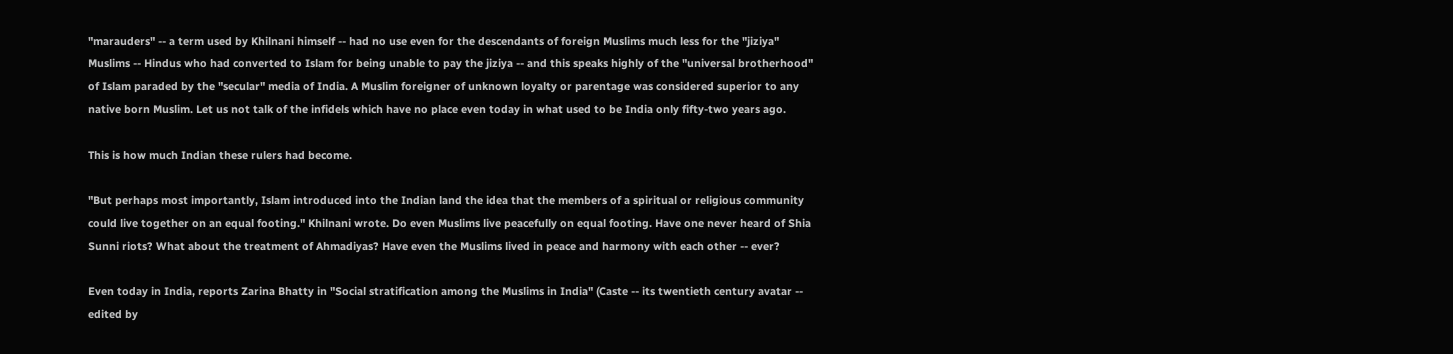"marauders" -- a term used by Khilnani himself -- had no use even for the descendants of foreign Muslims much less for the "jiziya" Muslims -- Hindus who had converted to Islam for being unable to pay the jiziya -- and this speaks highly of the "universal brotherhood" of Islam paraded by the "secular" media of India. A Muslim foreigner of unknown loyalty or parentage was considered superior to any native born Muslim. Let us not talk of the infidels which have no place even today in what used to be India only fifty-two years ago.

This is how much Indian these rulers had become.

"But perhaps most importantly, Islam introduced into the Indian land the idea that the members of a spiritual or religious community could live together on an equal footing." Khilnani wrote. Do even Muslims live peacefully on equal footing. Have one never heard of Shia Sunni riots? What about the treatment of Ahmadiyas? Have even the Muslims lived in peace and harmony with each other -- ever?

Even today in India, reports Zarina Bhatty in "Social stratification among the Muslims in India" (Caste -- its twentieth century avatar -- edited by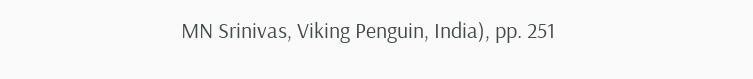MN Srinivas, Viking Penguin, India), pp. 251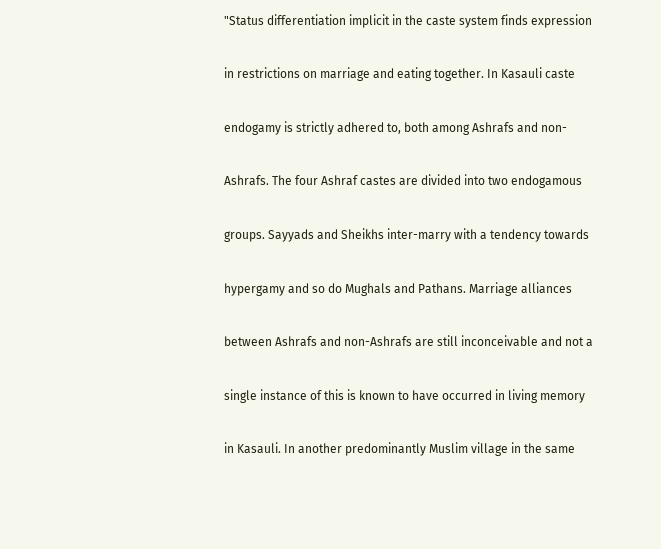"Status differentiation implicit in the caste system finds expression

in restrictions on marriage and eating together. In Kasauli caste

endogamy is strictly adhered to, both among Ashrafs and non-

Ashrafs. The four Ashraf castes are divided into two endogamous

groups. Sayyads and Sheikhs inter-marry with a tendency towards

hypergamy and so do Mughals and Pathans. Marriage alliances

between Ashrafs and non-Ashrafs are still inconceivable and not a

single instance of this is known to have occurred in living memory

in Kasauli. In another predominantly Muslim village in the same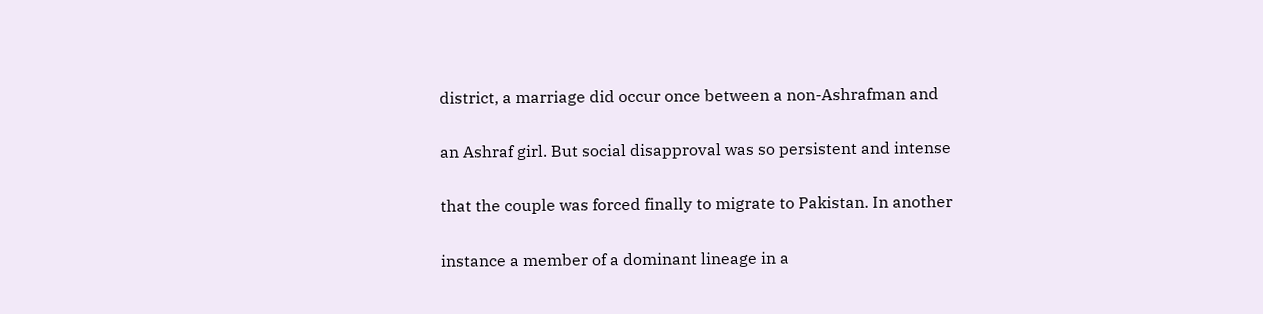district, a marriage did occur once between a non-Ashrafman and

an Ashraf girl. But social disapproval was so persistent and intense

that the couple was forced finally to migrate to Pakistan. In another

instance a member of a dominant lineage in a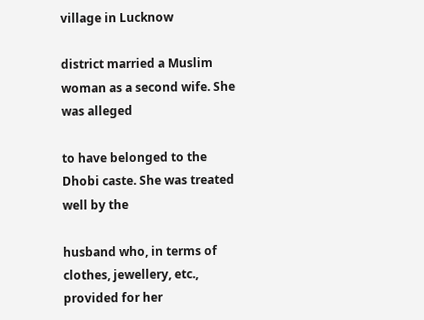village in Lucknow

district married a Muslim woman as a second wife. She was alleged

to have belonged to the Dhobi caste. She was treated well by the

husband who, in terms of clothes, jewellery, etc., provided for her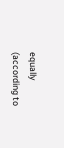equally (according to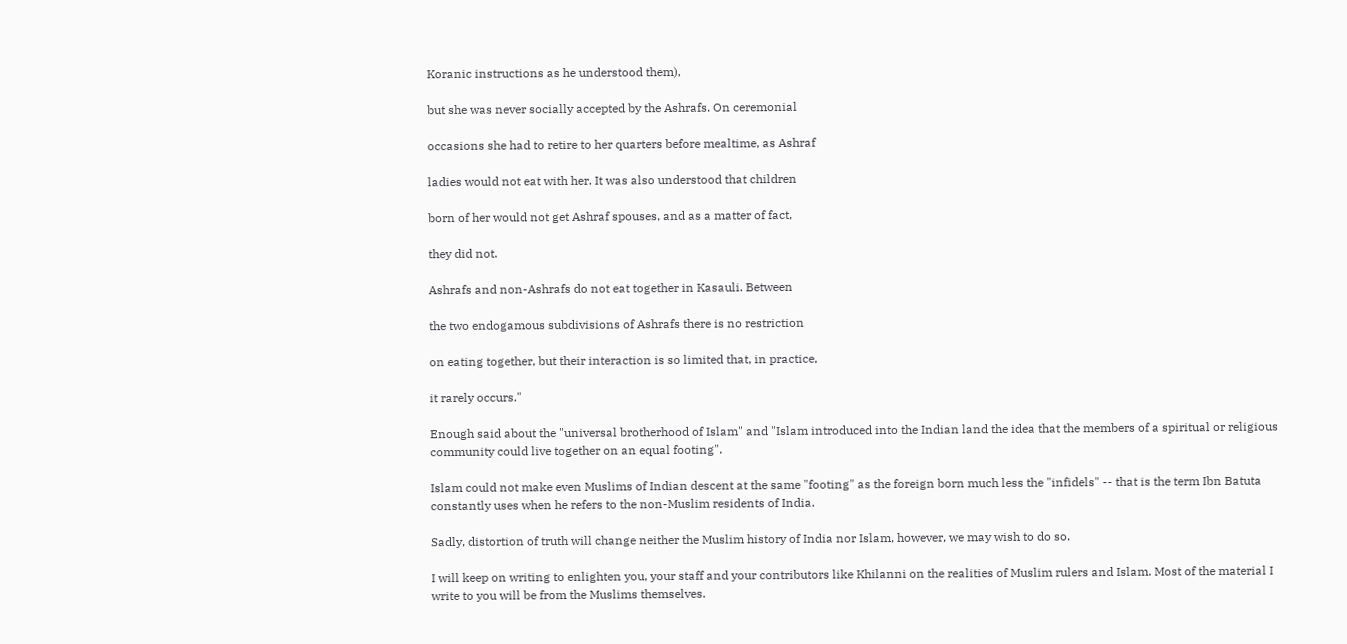Koranic instructions as he understood them),

but she was never socially accepted by the Ashrafs. On ceremonial

occasions she had to retire to her quarters before mealtime, as Ashraf

ladies would not eat with her. It was also understood that children

born of her would not get Ashraf spouses, and as a matter of fact,

they did not.

Ashrafs and non-Ashrafs do not eat together in Kasauli. Between

the two endogamous subdivisions of Ashrafs there is no restriction

on eating together, but their interaction is so limited that, in practice,

it rarely occurs."

Enough said about the "universal brotherhood of Islam" and "Islam introduced into the Indian land the idea that the members of a spiritual or religious community could live together on an equal footing".

Islam could not make even Muslims of Indian descent at the same "footing" as the foreign born much less the "infidels" -- that is the term Ibn Batuta constantly uses when he refers to the non-Muslim residents of India.

Sadly, distortion of truth will change neither the Muslim history of India nor Islam, however, we may wish to do so.

I will keep on writing to enlighten you, your staff and your contributors like Khilanni on the realities of Muslim rulers and Islam. Most of the material I write to you will be from the Muslims themselves.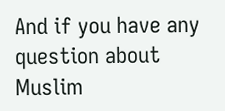And if you have any question about Muslim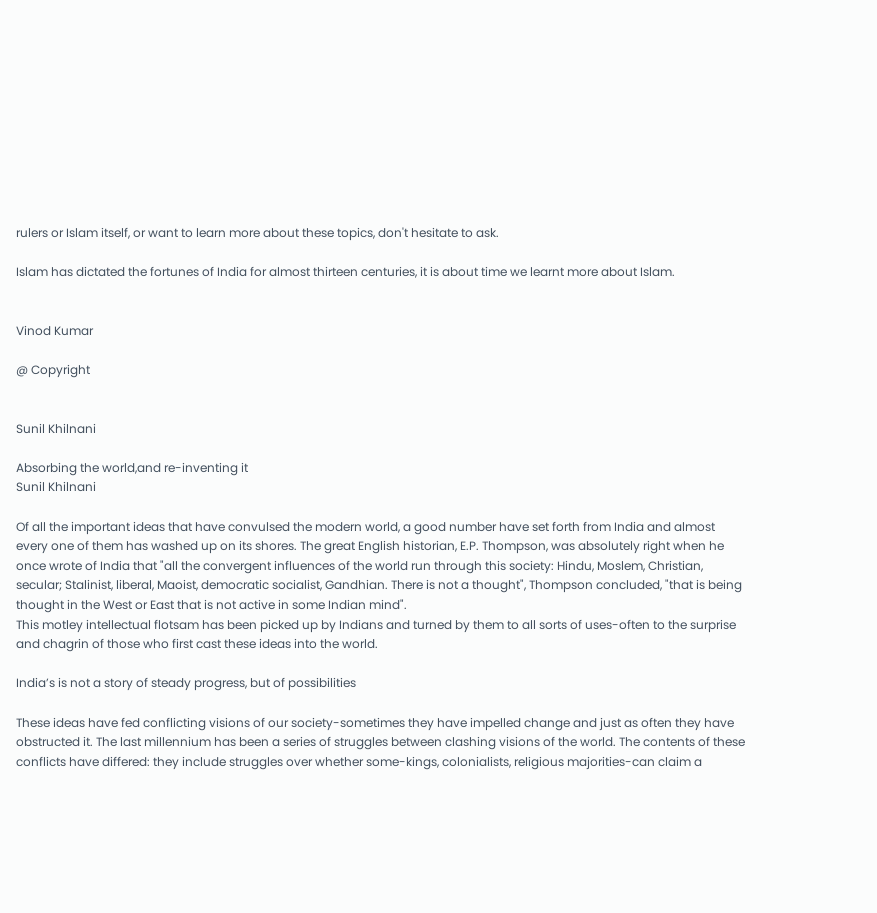rulers or Islam itself, or want to learn more about these topics, don't hesitate to ask.

Islam has dictated the fortunes of India for almost thirteen centuries, it is about time we learnt more about Islam.


Vinod Kumar

@ Copyright


Sunil Khilnani

Absorbing the world,and re-inventing it
Sunil Khilnani

Of all the important ideas that have convulsed the modern world, a good number have set forth from India and almost every one of them has washed up on its shores. The great English historian, E.P. Thompson, was absolutely right when he once wrote of India that "all the convergent influences of the world run through this society: Hindu, Moslem, Christian, secular; Stalinist, liberal, Maoist, democratic socialist, Gandhian. There is not a thought", Thompson concluded, "that is being thought in the West or East that is not active in some Indian mind".
This motley intellectual flotsam has been picked up by Indians and turned by them to all sorts of uses-often to the surprise and chagrin of those who first cast these ideas into the world.

India’s is not a story of steady progress, but of possibilities

These ideas have fed conflicting visions of our society-sometimes they have impelled change and just as often they have obstructed it. The last millennium has been a series of struggles between clashing visions of the world. The contents of these conflicts have differed: they include struggles over whether some-kings, colonialists, religious majorities-can claim a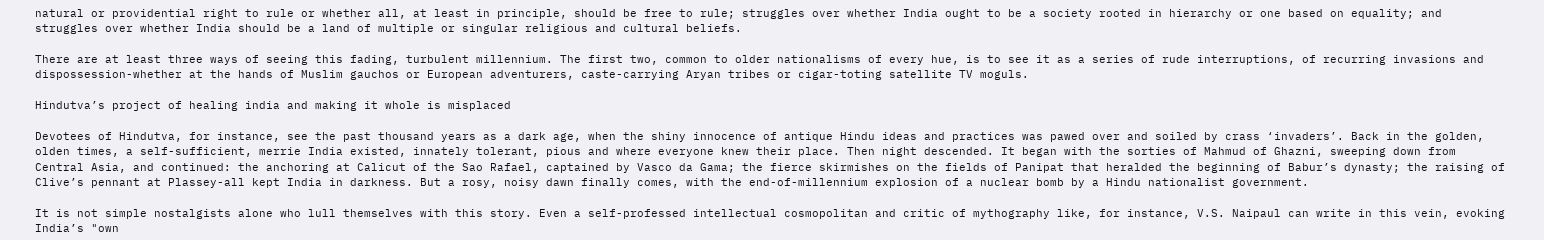natural or providential right to rule or whether all, at least in principle, should be free to rule; struggles over whether India ought to be a society rooted in hierarchy or one based on equality; and struggles over whether India should be a land of multiple or singular religious and cultural beliefs.

There are at least three ways of seeing this fading, turbulent millennium. The first two, common to older nationalisms of every hue, is to see it as a series of rude interruptions, of recurring invasions and dispossession-whether at the hands of Muslim gauchos or European adventurers, caste-carrying Aryan tribes or cigar-toting satellite TV moguls.

Hindutva’s project of healing india and making it whole is misplaced

Devotees of Hindutva, for instance, see the past thousand years as a dark age, when the shiny innocence of antique Hindu ideas and practices was pawed over and soiled by crass ‘invaders’. Back in the golden, olden times, a self-sufficient, merrie India existed, innately tolerant, pious and where everyone knew their place. Then night descended. It began with the sorties of Mahmud of Ghazni, sweeping down from Central Asia, and continued: the anchoring at Calicut of the Sao Rafael, captained by Vasco da Gama; the fierce skirmishes on the fields of Panipat that heralded the beginning of Babur’s dynasty; the raising of Clive’s pennant at Plassey-all kept India in darkness. But a rosy, noisy dawn finally comes, with the end-of-millennium explosion of a nuclear bomb by a Hindu nationalist government.

It is not simple nostalgists alone who lull themselves with this story. Even a self-professed intellectual cosmopolitan and critic of mythography like, for instance, V.S. Naipaul can write in this vein, evoking India’s "own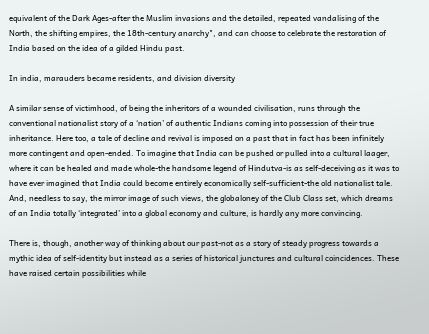equivalent of the Dark Ages-after the Muslim invasions and the detailed, repeated vandalising of the North, the shifting empires, the 18th-century anarchy", and can choose to celebrate the restoration of India based on the idea of a gilded Hindu past.

In india, marauders became residents, and division diversity

A similar sense of victimhood, of being the inheritors of a wounded civilisation, runs through the conventional nationalist story of a ‘nation’ of authentic Indians coming into possession of their true inheritance. Here too, a tale of decline and revival is imposed on a past that in fact has been infinitely more contingent and open-ended. To imagine that India can be pushed or pulled into a cultural laager, where it can be healed and made whole-the handsome legend of Hindutva-is as self-deceiving as it was to have ever imagined that India could become entirely economically self-sufficient-the old nationalist tale. And, needless to say, the mirror image of such views, the globaloney of the Club Class set, which dreams of an India totally ‘integrated’ into a global economy and culture, is hardly any more convincing.

There is, though, another way of thinking about our past-not as a story of steady progress towards a mythic idea of self-identity but instead as a series of historical junctures and cultural coincidences. These have raised certain possibilities while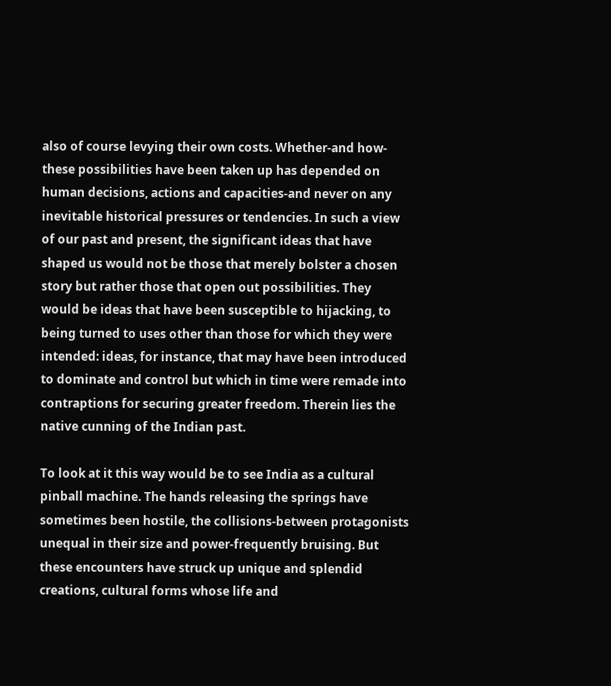also of course levying their own costs. Whether-and how-these possibilities have been taken up has depended on human decisions, actions and capacities-and never on any inevitable historical pressures or tendencies. In such a view of our past and present, the significant ideas that have shaped us would not be those that merely bolster a chosen story but rather those that open out possibilities. They would be ideas that have been susceptible to hijacking, to being turned to uses other than those for which they were intended: ideas, for instance, that may have been introduced to dominate and control but which in time were remade into contraptions for securing greater freedom. Therein lies the native cunning of the Indian past.

To look at it this way would be to see India as a cultural pinball machine. The hands releasing the springs have sometimes been hostile, the collisions-between protagonists unequal in their size and power-frequently bruising. But these encounters have struck up unique and splendid creations, cultural forms whose life and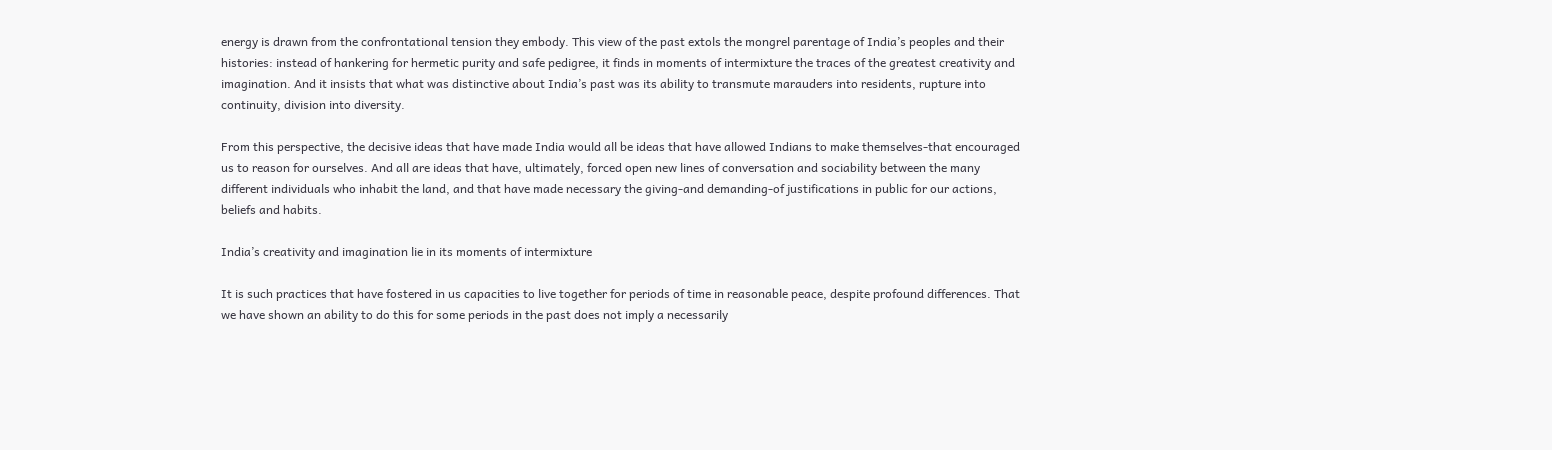energy is drawn from the confrontational tension they embody. This view of the past extols the mongrel parentage of India’s peoples and their histories: instead of hankering for hermetic purity and safe pedigree, it finds in moments of intermixture the traces of the greatest creativity and imagination. And it insists that what was distinctive about India’s past was its ability to transmute marauders into residents, rupture into continuity, division into diversity.

From this perspective, the decisive ideas that have made India would all be ideas that have allowed Indians to make themselves-that encouraged us to reason for ourselves. And all are ideas that have, ultimately, forced open new lines of conversation and sociability between the many different individuals who inhabit the land, and that have made necessary the giving-and demanding-of justifications in public for our actions, beliefs and habits.

India’s creativity and imagination lie in its moments of intermixture

It is such practices that have fostered in us capacities to live together for periods of time in reasonable peace, despite profound differences. That we have shown an ability to do this for some periods in the past does not imply a necessarily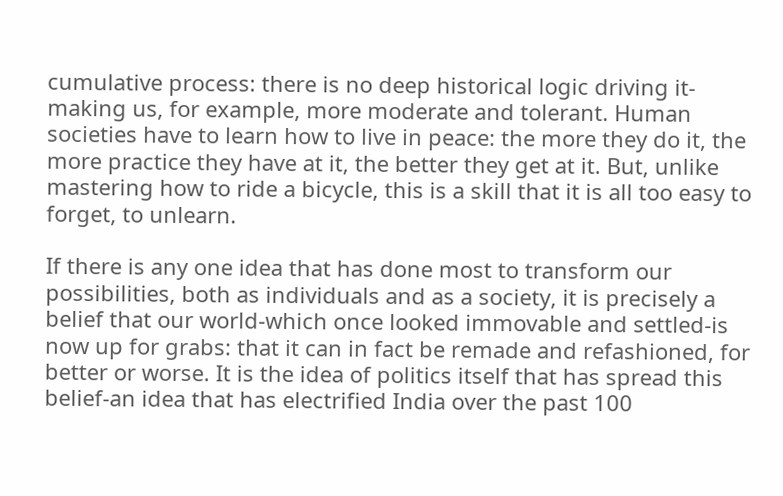cumulative process: there is no deep historical logic driving it-making us, for example, more moderate and tolerant. Human societies have to learn how to live in peace: the more they do it, the more practice they have at it, the better they get at it. But, unlike mastering how to ride a bicycle, this is a skill that it is all too easy to forget, to unlearn.

If there is any one idea that has done most to transform our possibilities, both as individuals and as a society, it is precisely a belief that our world-which once looked immovable and settled-is now up for grabs: that it can in fact be remade and refashioned, for better or worse. It is the idea of politics itself that has spread this belief-an idea that has electrified India over the past 100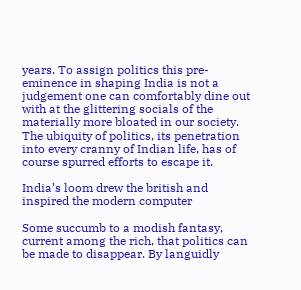years. To assign politics this pre-eminence in shaping India is not a judgement one can comfortably dine out with at the glittering socials of the materially more bloated in our society. The ubiquity of politics, its penetration into every cranny of Indian life, has of course spurred efforts to escape it.

India’s loom drew the british and inspired the modern computer

Some succumb to a modish fantasy, current among the rich, that politics can be made to disappear. By languidly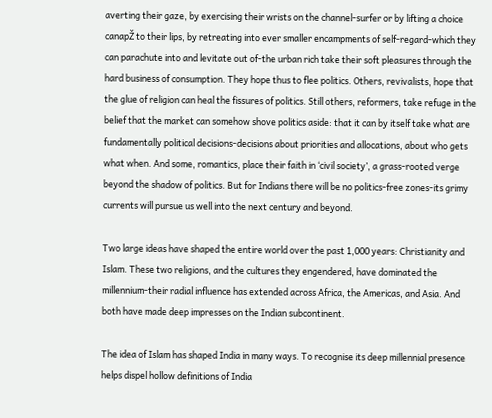averting their gaze, by exercising their wrists on the channel-surfer or by lifting a choice canapŽ to their lips, by retreating into ever smaller encampments of self-regard-which they can parachute into and levitate out of-the urban rich take their soft pleasures through the hard business of consumption. They hope thus to flee politics. Others, revivalists, hope that the glue of religion can heal the fissures of politics. Still others, reformers, take refuge in the belief that the market can somehow shove politics aside: that it can by itself take what are fundamentally political decisions-decisions about priorities and allocations, about who gets what when. And some, romantics, place their faith in ‘civil society’, a grass-rooted verge beyond the shadow of politics. But for Indians there will be no politics-free zones-its grimy currents will pursue us well into the next century and beyond.

Two large ideas have shaped the entire world over the past 1,000 years: Christianity and Islam. These two religions, and the cultures they engendered, have dominated the millennium-their radial influence has extended across Africa, the Americas, and Asia. And both have made deep impresses on the Indian subcontinent.

The idea of Islam has shaped India in many ways. To recognise its deep millennial presence helps dispel hollow definitions of India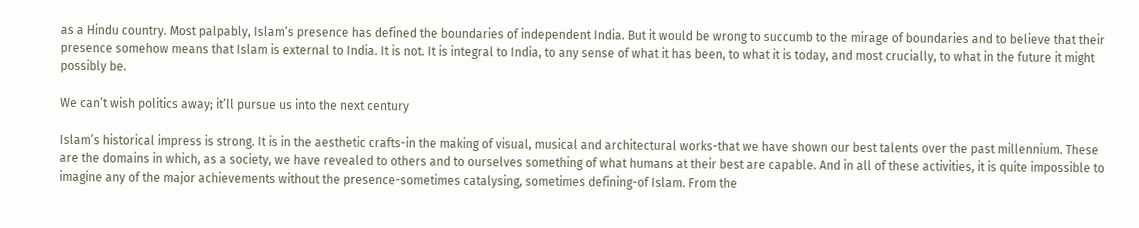as a Hindu country. Most palpably, Islam’s presence has defined the boundaries of independent India. But it would be wrong to succumb to the mirage of boundaries and to believe that their presence somehow means that Islam is external to India. It is not. It is integral to India, to any sense of what it has been, to what it is today, and most crucially, to what in the future it might possibly be.

We can’t wish politics away; it’ll pursue us into the next century

Islam’s historical impress is strong. It is in the aesthetic crafts-in the making of visual, musical and architectural works-that we have shown our best talents over the past millennium. These are the domains in which, as a society, we have revealed to others and to ourselves something of what humans at their best are capable. And in all of these activities, it is quite impossible to imagine any of the major achievements without the presence-sometimes catalysing, sometimes defining-of Islam. From the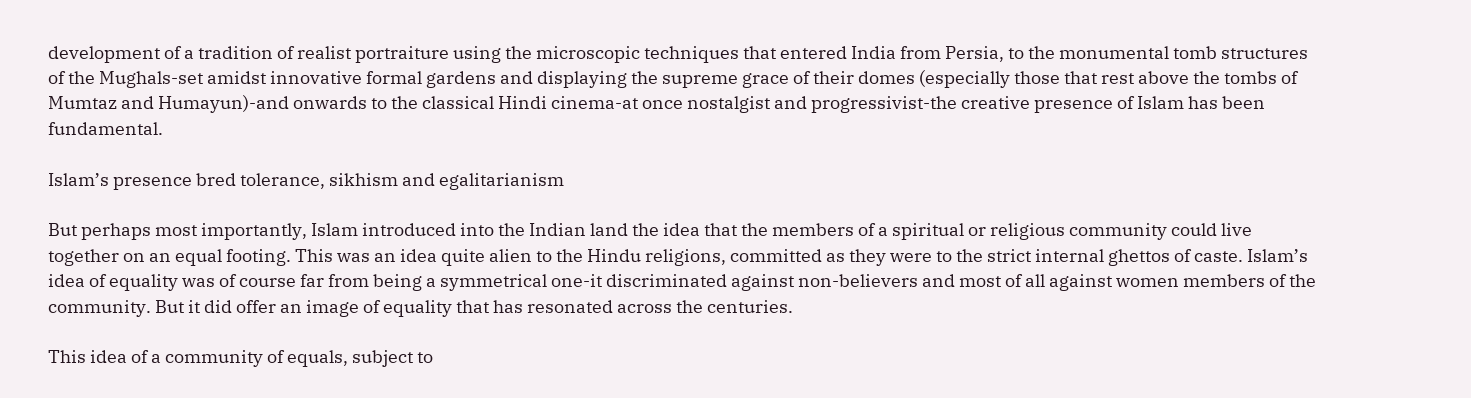development of a tradition of realist portraiture using the microscopic techniques that entered India from Persia, to the monumental tomb structures of the Mughals-set amidst innovative formal gardens and displaying the supreme grace of their domes (especially those that rest above the tombs of Mumtaz and Humayun)-and onwards to the classical Hindi cinema-at once nostalgist and progressivist-the creative presence of Islam has been fundamental.

Islam’s presence bred tolerance, sikhism and egalitarianism

But perhaps most importantly, Islam introduced into the Indian land the idea that the members of a spiritual or religious community could live together on an equal footing. This was an idea quite alien to the Hindu religions, committed as they were to the strict internal ghettos of caste. Islam’s idea of equality was of course far from being a symmetrical one-it discriminated against non-believers and most of all against women members of the community. But it did offer an image of equality that has resonated across the centuries.

This idea of a community of equals, subject to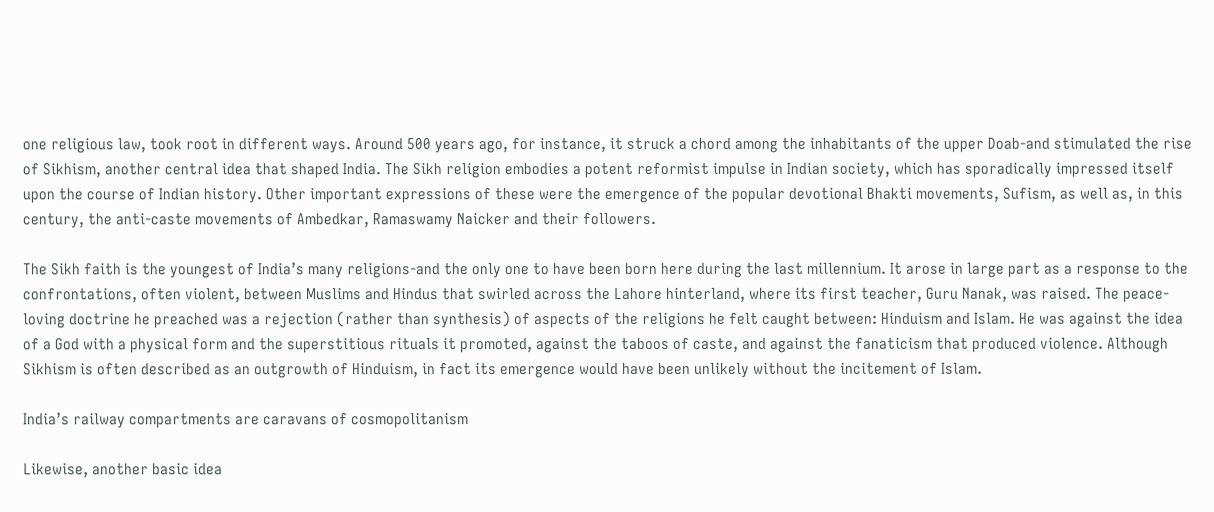one religious law, took root in different ways. Around 500 years ago, for instance, it struck a chord among the inhabitants of the upper Doab-and stimulated the rise of Sikhism, another central idea that shaped India. The Sikh religion embodies a potent reformist impulse in Indian society, which has sporadically impressed itself upon the course of Indian history. Other important expressions of these were the emergence of the popular devotional Bhakti movements, Sufism, as well as, in this century, the anti-caste movements of Ambedkar, Ramaswamy Naicker and their followers.

The Sikh faith is the youngest of India’s many religions-and the only one to have been born here during the last millennium. It arose in large part as a response to the confrontations, often violent, between Muslims and Hindus that swirled across the Lahore hinterland, where its first teacher, Guru Nanak, was raised. The peace-loving doctrine he preached was a rejection (rather than synthesis) of aspects of the religions he felt caught between: Hinduism and Islam. He was against the idea of a God with a physical form and the superstitious rituals it promoted, against the taboos of caste, and against the fanaticism that produced violence. Although Sikhism is often described as an outgrowth of Hinduism, in fact its emergence would have been unlikely without the incitement of Islam.

India’s railway compartments are caravans of cosmopolitanism

Likewise, another basic idea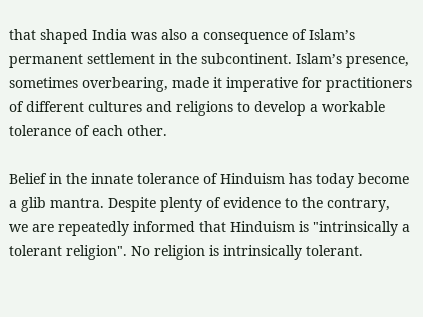that shaped India was also a consequence of Islam’s permanent settlement in the subcontinent. Islam’s presence, sometimes overbearing, made it imperative for practitioners of different cultures and religions to develop a workable tolerance of each other.

Belief in the innate tolerance of Hinduism has today become a glib mantra. Despite plenty of evidence to the contrary, we are repeatedly informed that Hinduism is "intrinsically a tolerant religion". No religion is intrinsically tolerant.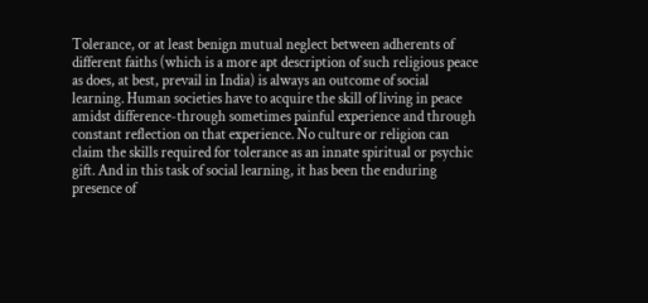Tolerance, or at least benign mutual neglect between adherents of different faiths (which is a more apt description of such religious peace as does, at best, prevail in India) is always an outcome of social learning. Human societies have to acquire the skill of living in peace amidst difference-through sometimes painful experience and through constant reflection on that experience. No culture or religion can claim the skills required for tolerance as an innate spiritual or psychic gift. And in this task of social learning, it has been the enduring presence of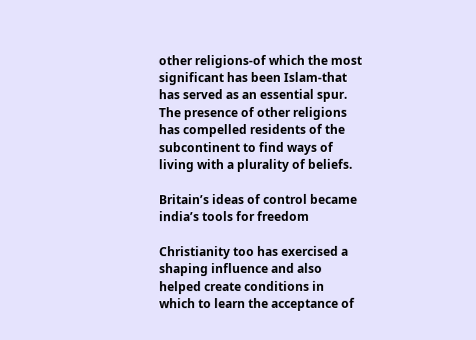other religions-of which the most significant has been Islam-that has served as an essential spur. The presence of other religions has compelled residents of the subcontinent to find ways of living with a plurality of beliefs.

Britain’s ideas of control became india’s tools for freedom

Christianity too has exercised a shaping influence and also helped create conditions in which to learn the acceptance of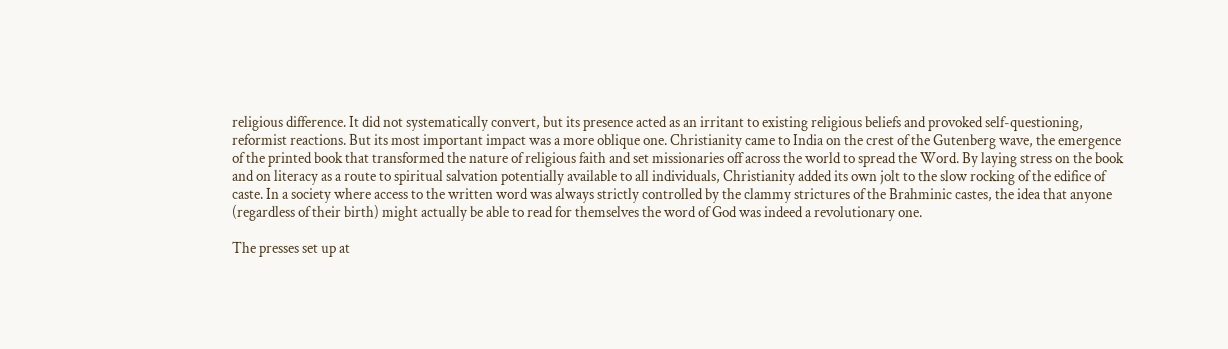religious difference. It did not systematically convert, but its presence acted as an irritant to existing religious beliefs and provoked self-questioning, reformist reactions. But its most important impact was a more oblique one. Christianity came to India on the crest of the Gutenberg wave, the emergence of the printed book that transformed the nature of religious faith and set missionaries off across the world to spread the Word. By laying stress on the book and on literacy as a route to spiritual salvation potentially available to all individuals, Christianity added its own jolt to the slow rocking of the edifice of caste. In a society where access to the written word was always strictly controlled by the clammy strictures of the Brahminic castes, the idea that anyone (regardless of their birth) might actually be able to read for themselves the word of God was indeed a revolutionary one.

The presses set up at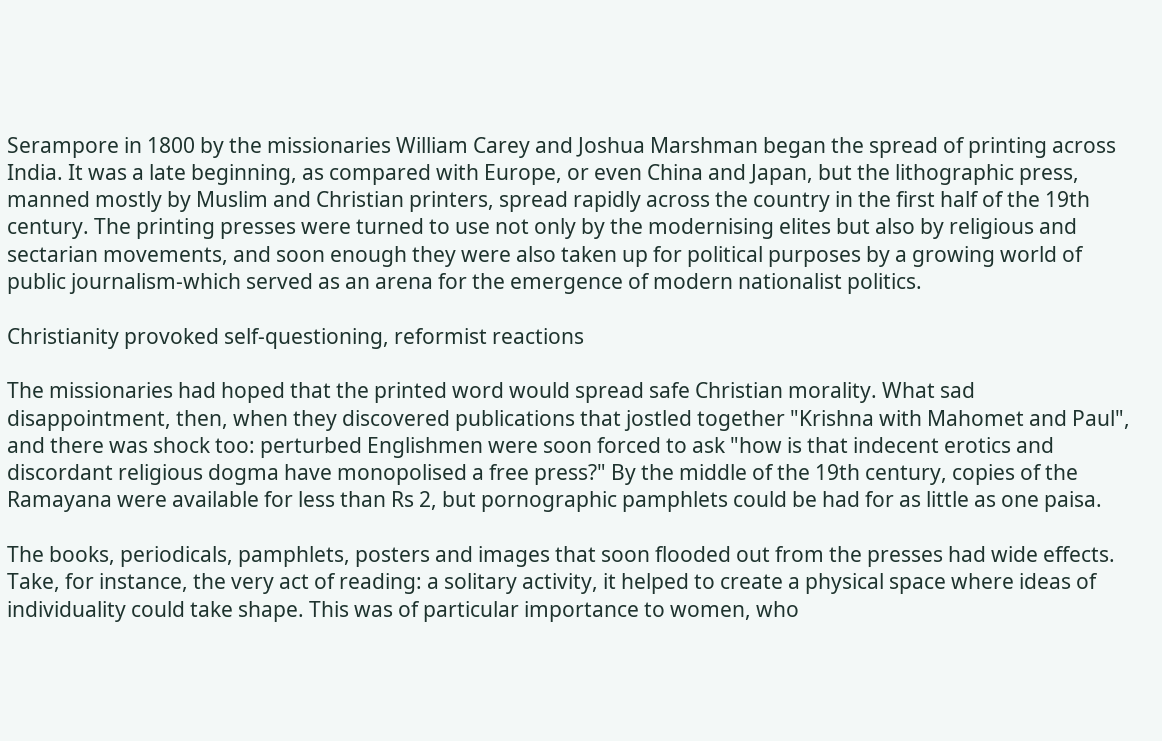Serampore in 1800 by the missionaries William Carey and Joshua Marshman began the spread of printing across India. It was a late beginning, as compared with Europe, or even China and Japan, but the lithographic press, manned mostly by Muslim and Christian printers, spread rapidly across the country in the first half of the 19th century. The printing presses were turned to use not only by the modernising elites but also by religious and sectarian movements, and soon enough they were also taken up for political purposes by a growing world of public journalism-which served as an arena for the emergence of modern nationalist politics.

Christianity provoked self-questioning, reformist reactions

The missionaries had hoped that the printed word would spread safe Christian morality. What sad disappointment, then, when they discovered publications that jostled together "Krishna with Mahomet and Paul", and there was shock too: perturbed Englishmen were soon forced to ask "how is that indecent erotics and discordant religious dogma have monopolised a free press?" By the middle of the 19th century, copies of the Ramayana were available for less than Rs 2, but pornographic pamphlets could be had for as little as one paisa.

The books, periodicals, pamphlets, posters and images that soon flooded out from the presses had wide effects. Take, for instance, the very act of reading: a solitary activity, it helped to create a physical space where ideas of individuality could take shape. This was of particular importance to women, who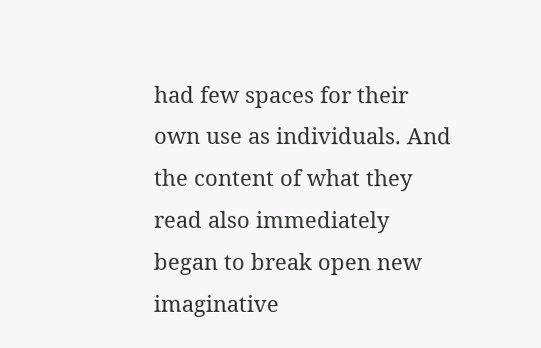had few spaces for their own use as individuals. And the content of what they read also immediately began to break open new imaginative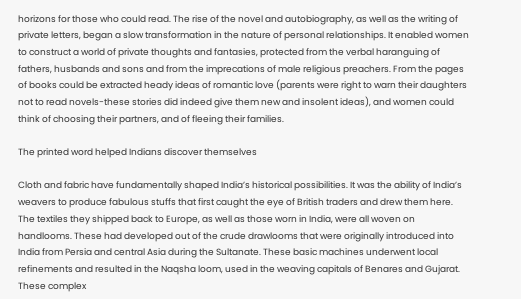horizons for those who could read. The rise of the novel and autobiography, as well as the writing of private letters, began a slow transformation in the nature of personal relationships. It enabled women to construct a world of private thoughts and fantasies, protected from the verbal haranguing of fathers, husbands and sons and from the imprecations of male religious preachers. From the pages of books could be extracted heady ideas of romantic love (parents were right to warn their daughters not to read novels-these stories did indeed give them new and insolent ideas), and women could think of choosing their partners, and of fleeing their families.

The printed word helped Indians discover themselves

Cloth and fabric have fundamentally shaped India’s historical possibilities. It was the ability of India’s weavers to produce fabulous stuffs that first caught the eye of British traders and drew them here. The textiles they shipped back to Europe, as well as those worn in India, were all woven on handlooms. These had developed out of the crude drawlooms that were originally introduced into India from Persia and central Asia during the Sultanate. These basic machines underwent local refinements and resulted in the Naqsha loom, used in the weaving capitals of Benares and Gujarat. These complex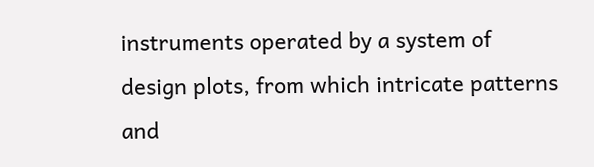instruments operated by a system of design plots, from which intricate patterns and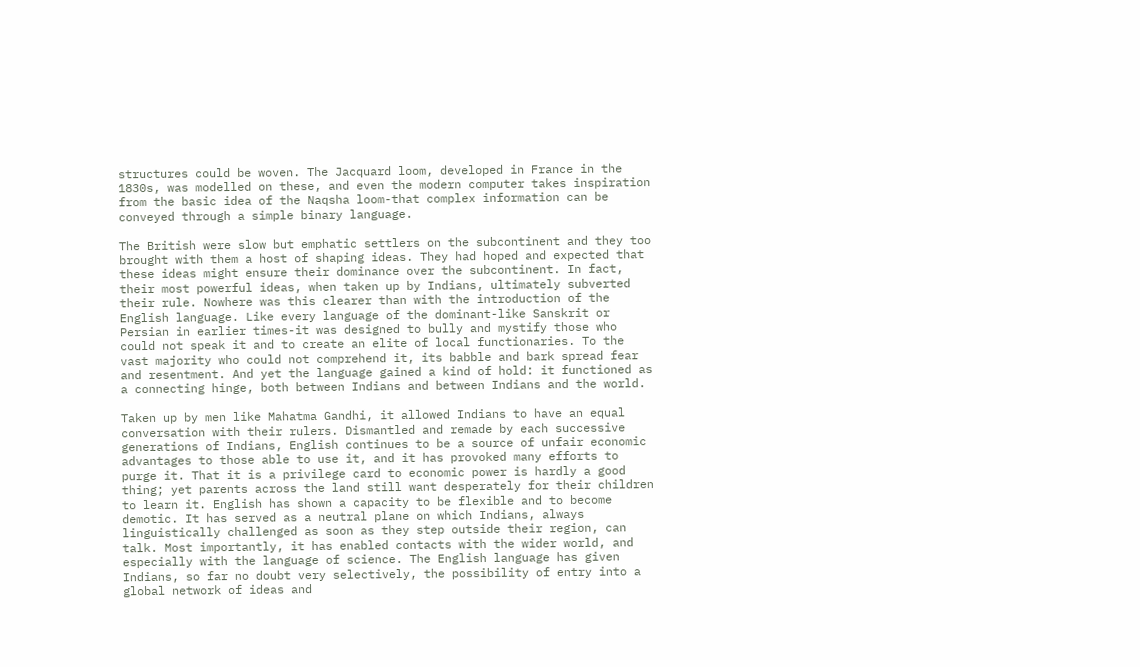structures could be woven. The Jacquard loom, developed in France in the 1830s, was modelled on these, and even the modern computer takes inspiration from the basic idea of the Naqsha loom-that complex information can be conveyed through a simple binary language.

The British were slow but emphatic settlers on the subcontinent and they too brought with them a host of shaping ideas. They had hoped and expected that these ideas might ensure their dominance over the subcontinent. In fact, their most powerful ideas, when taken up by Indians, ultimately subverted their rule. Nowhere was this clearer than with the introduction of the English language. Like every language of the dominant-like Sanskrit or Persian in earlier times-it was designed to bully and mystify those who could not speak it and to create an elite of local functionaries. To the vast majority who could not comprehend it, its babble and bark spread fear and resentment. And yet the language gained a kind of hold: it functioned as a connecting hinge, both between Indians and between Indians and the world.

Taken up by men like Mahatma Gandhi, it allowed Indians to have an equal conversation with their rulers. Dismantled and remade by each successive generations of Indians, English continues to be a source of unfair economic advantages to those able to use it, and it has provoked many efforts to purge it. That it is a privilege card to economic power is hardly a good thing; yet parents across the land still want desperately for their children to learn it. English has shown a capacity to be flexible and to become demotic. It has served as a neutral plane on which Indians, always linguistically challenged as soon as they step outside their region, can talk. Most importantly, it has enabled contacts with the wider world, and especially with the language of science. The English language has given Indians, so far no doubt very selectively, the possibility of entry into a global network of ideas and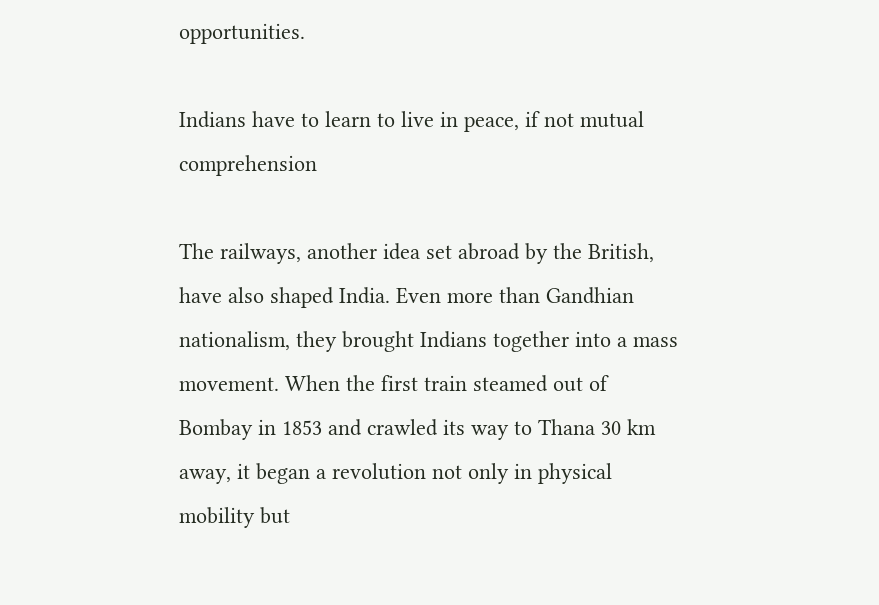opportunities.

Indians have to learn to live in peace, if not mutual comprehension

The railways, another idea set abroad by the British, have also shaped India. Even more than Gandhian nationalism, they brought Indians together into a mass movement. When the first train steamed out of Bombay in 1853 and crawled its way to Thana 30 km away, it began a revolution not only in physical mobility but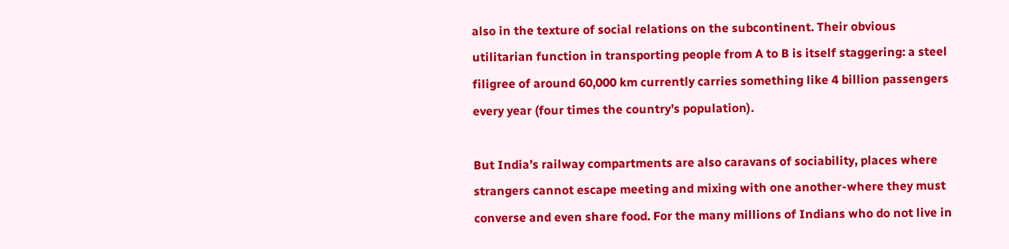also in the texture of social relations on the subcontinent. Their obvious utilitarian function in transporting people from A to B is itself staggering: a steel filigree of around 60,000 km currently carries something like 4 billion passengers every year (four times the country’s population).

But India’s railway compartments are also caravans of sociability, places where strangers cannot escape meeting and mixing with one another-where they must converse and even share food. For the many millions of Indians who do not live in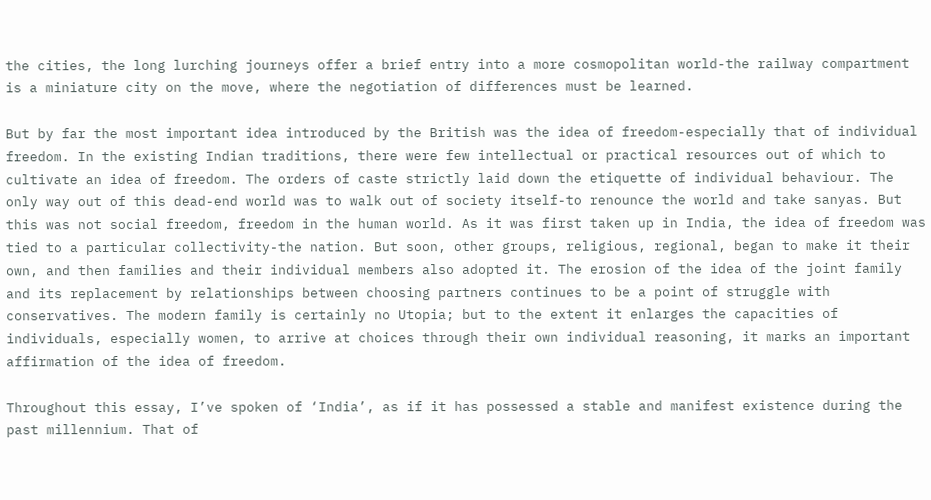the cities, the long lurching journeys offer a brief entry into a more cosmopolitan world-the railway compartment is a miniature city on the move, where the negotiation of differences must be learned.

But by far the most important idea introduced by the British was the idea of freedom-especially that of individual freedom. In the existing Indian traditions, there were few intellectual or practical resources out of which to cultivate an idea of freedom. The orders of caste strictly laid down the etiquette of individual behaviour. The only way out of this dead-end world was to walk out of society itself-to renounce the world and take sanyas. But this was not social freedom, freedom in the human world. As it was first taken up in India, the idea of freedom was tied to a particular collectivity-the nation. But soon, other groups, religious, regional, began to make it their own, and then families and their individual members also adopted it. The erosion of the idea of the joint family and its replacement by relationships between choosing partners continues to be a point of struggle with conservatives. The modern family is certainly no Utopia; but to the extent it enlarges the capacities of individuals, especially women, to arrive at choices through their own individual reasoning, it marks an important affirmation of the idea of freedom.

Throughout this essay, I’ve spoken of ‘India’, as if it has possessed a stable and manifest existence during the past millennium. That of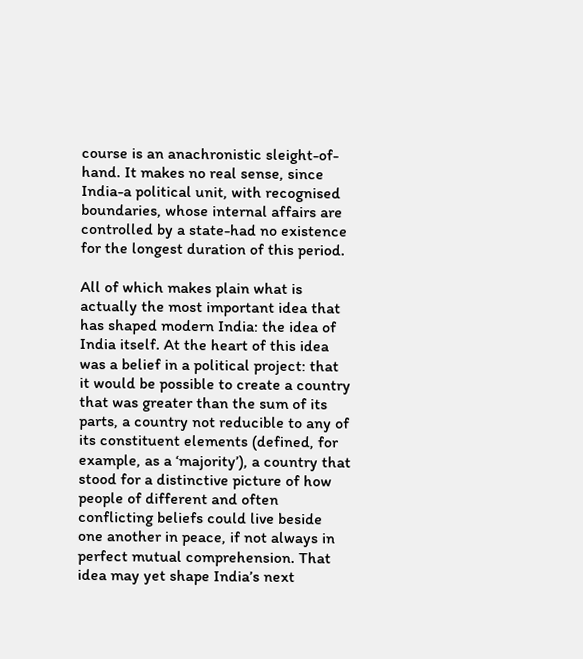course is an anachronistic sleight-of-hand. It makes no real sense, since India-a political unit, with recognised boundaries, whose internal affairs are controlled by a state-had no existence for the longest duration of this period.

All of which makes plain what is actually the most important idea that has shaped modern India: the idea of India itself. At the heart of this idea was a belief in a political project: that it would be possible to create a country that was greater than the sum of its parts, a country not reducible to any of its constituent elements (defined, for example, as a ‘majority’), a country that stood for a distinctive picture of how people of different and often conflicting beliefs could live beside one another in peace, if not always in perfect mutual comprehension. That idea may yet shape India’s next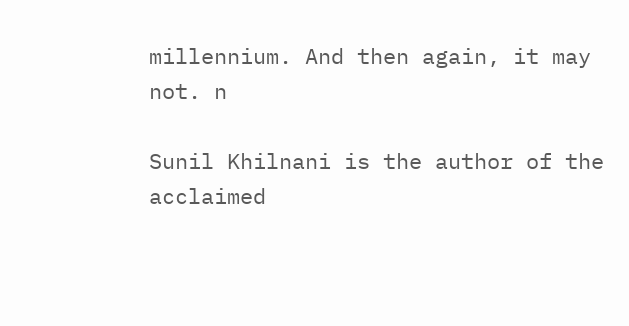millennium. And then again, it may not. n

Sunil Khilnani is the author of the acclaimed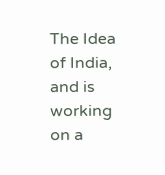The Idea of India, and is working on a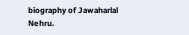biography of Jawaharlal Nehru.